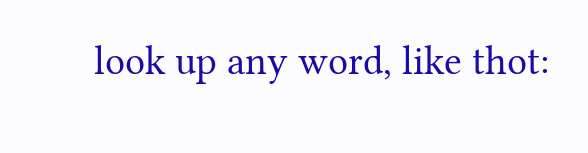look up any word, like thot: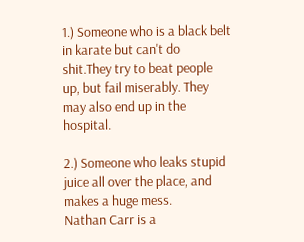1.) Someone who is a black belt in karate but can't do shit.They try to beat people up, but fail miserably. They may also end up in the hospital.

2.) Someone who leaks stupid juice all over the place, and makes a huge mess.
Nathan Carr is a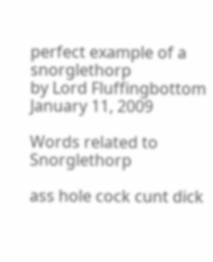perfect example of a snorglethorp
by Lord Fluffingbottom January 11, 2009

Words related to Snorglethorp

ass hole cock cunt dick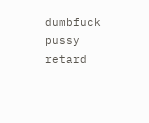dumbfuck pussy retard